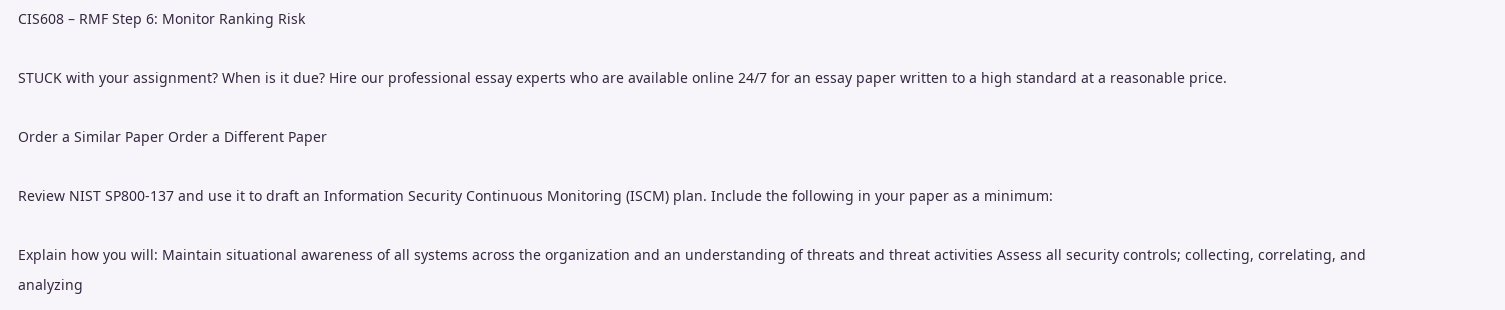CIS608 – RMF Step 6: Monitor Ranking Risk

STUCK with your assignment? When is it due? Hire our professional essay experts who are available online 24/7 for an essay paper written to a high standard at a reasonable price.

Order a Similar Paper Order a Different Paper

Review NIST SP800-137 and use it to draft an Information Security Continuous Monitoring (ISCM) plan. Include the following in your paper as a minimum:

Explain how you will: Maintain situational awareness of all systems across the organization and an understanding of threats and threat activities Assess all security controls; collecting, correlating, and analyzing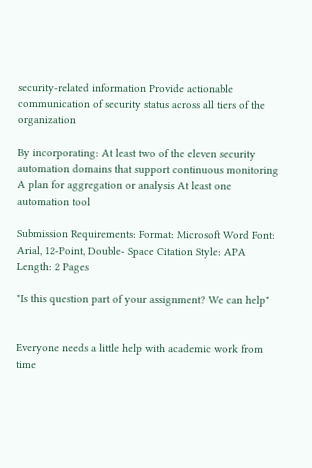security-related information Provide actionable communication of security status across all tiers of the organization

By incorporating: At least two of the eleven security automation domains that support continuous monitoring A plan for aggregation or analysis At least one automation tool

Submission Requirements: Format: Microsoft Word Font: Arial, 12-Point, Double- Space Citation Style: APA Length: 2 Pages

"Is this question part of your assignment? We can help"


Everyone needs a little help with academic work from time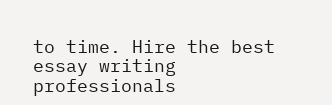to time. Hire the best essay writing professionals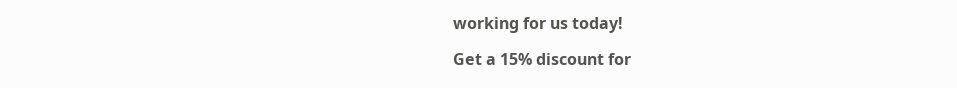working for us today!

Get a 15% discount for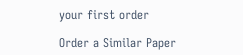your first order

Order a Similar Paper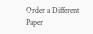Order a Different Paper